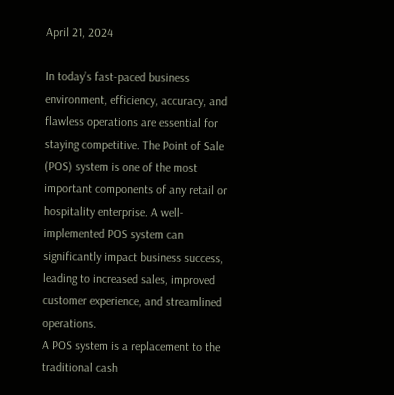April 21, 2024

In today’s fast-paced business environment, efficiency, accuracy, and flawless operations are essential for staying competitive. The Point of Sale (POS) system is one of the most important components of any retail or hospitality enterprise. A well-implemented POS system can significantly impact business success, leading to increased sales, improved customer experience, and streamlined operations.
A POS system is a replacement to the traditional cash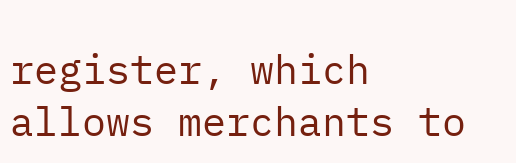register, which allows merchants to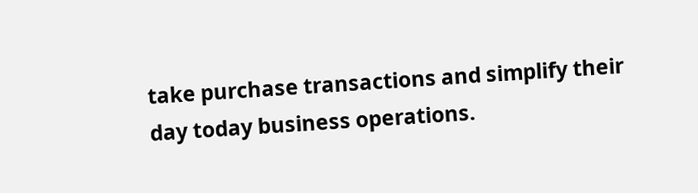take purchase transactions and simplify their day today business operations.